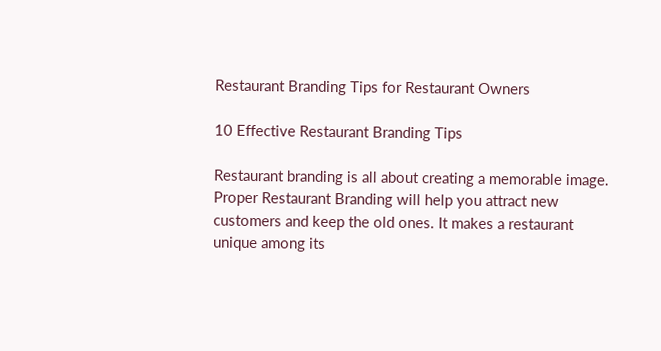Restaurant Branding Tips for Restaurant Owners

10 Effective Restaurant Branding Tips

Restaurant branding is all about creating a memorable image. Proper Restaurant Branding will help you attract new customers and keep the old ones. It makes a restaurant unique among its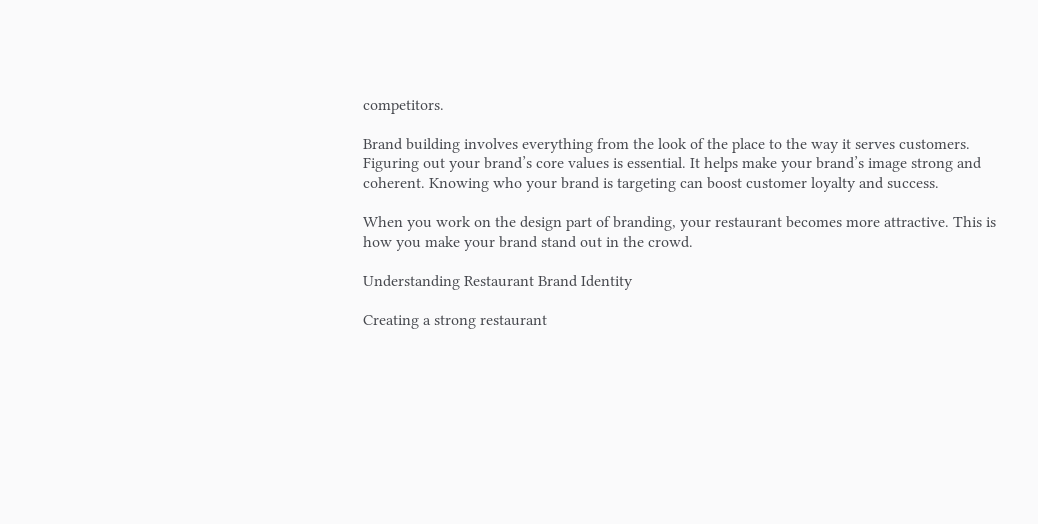competitors.

Brand building involves everything from the look of the place to the way it serves customers. Figuring out your brand’s core values is essential. It helps make your brand’s image strong and coherent. Knowing who your brand is targeting can boost customer loyalty and success.

When you work on the design part of branding, your restaurant becomes more attractive. This is how you make your brand stand out in the crowd.

Understanding Restaurant Brand Identity

Creating a strong restaurant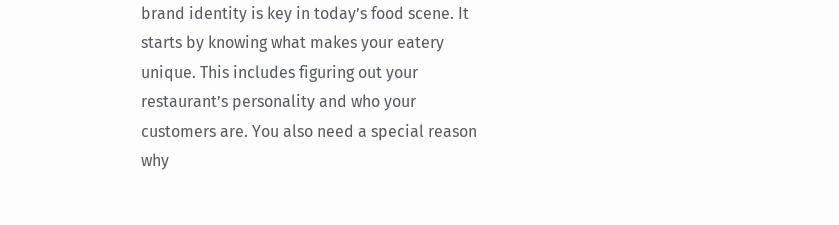brand identity is key in today’s food scene. It starts by knowing what makes your eatery unique. This includes figuring out your restaurant’s personality and who your customers are. You also need a special reason why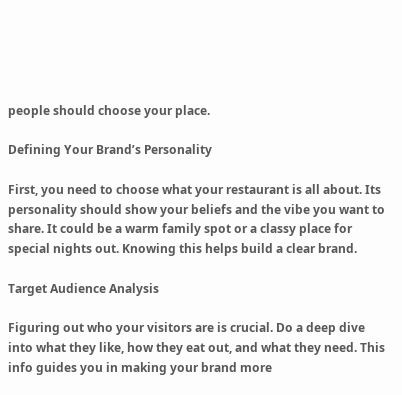people should choose your place.

Defining Your Brand’s Personality

First, you need to choose what your restaurant is all about. Its personality should show your beliefs and the vibe you want to share. It could be a warm family spot or a classy place for special nights out. Knowing this helps build a clear brand.

Target Audience Analysis

Figuring out who your visitors are is crucial. Do a deep dive into what they like, how they eat out, and what they need. This info guides you in making your brand more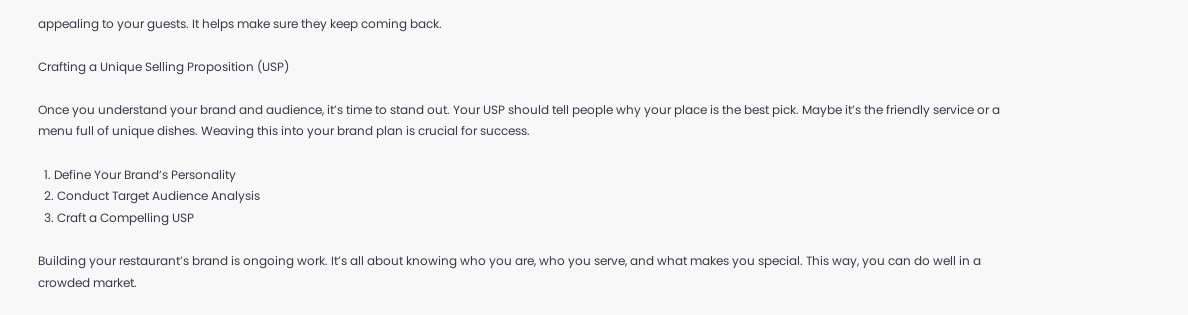appealing to your guests. It helps make sure they keep coming back.

Crafting a Unique Selling Proposition (USP)

Once you understand your brand and audience, it’s time to stand out. Your USP should tell people why your place is the best pick. Maybe it’s the friendly service or a menu full of unique dishes. Weaving this into your brand plan is crucial for success.

  1. Define Your Brand’s Personality
  2. Conduct Target Audience Analysis
  3. Craft a Compelling USP

Building your restaurant’s brand is ongoing work. It’s all about knowing who you are, who you serve, and what makes you special. This way, you can do well in a crowded market.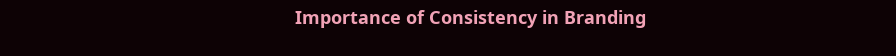Importance of Consistency in Branding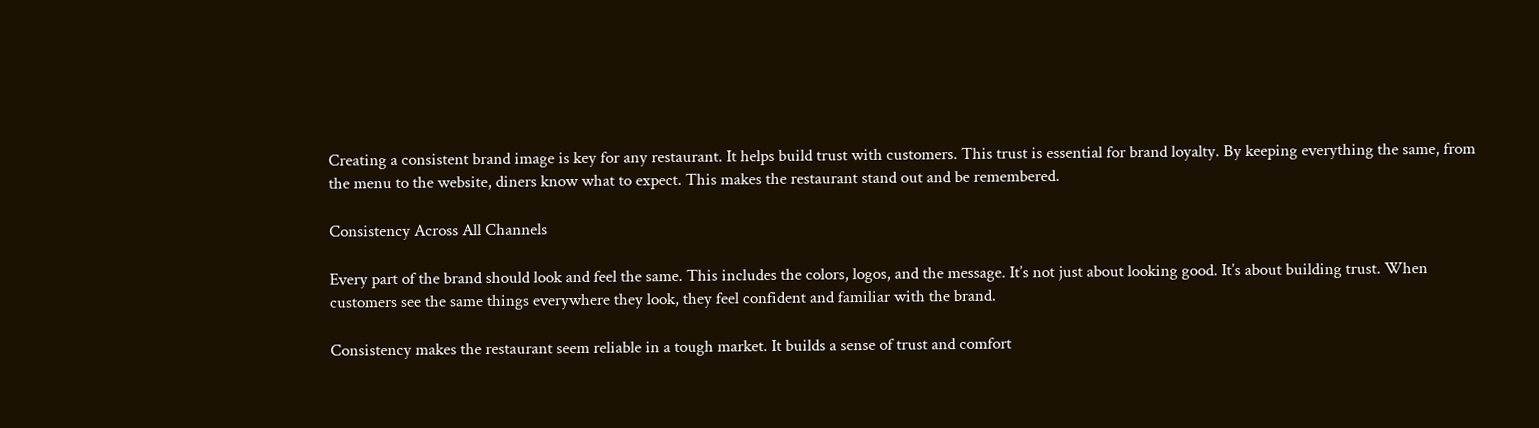Creating a consistent brand image is key for any restaurant. It helps build trust with customers. This trust is essential for brand loyalty. By keeping everything the same, from the menu to the website, diners know what to expect. This makes the restaurant stand out and be remembered.

Consistency Across All Channels

Every part of the brand should look and feel the same. This includes the colors, logos, and the message. It’s not just about looking good. It’s about building trust. When customers see the same things everywhere they look, they feel confident and familiar with the brand.

Consistency makes the restaurant seem reliable in a tough market. It builds a sense of trust and comfort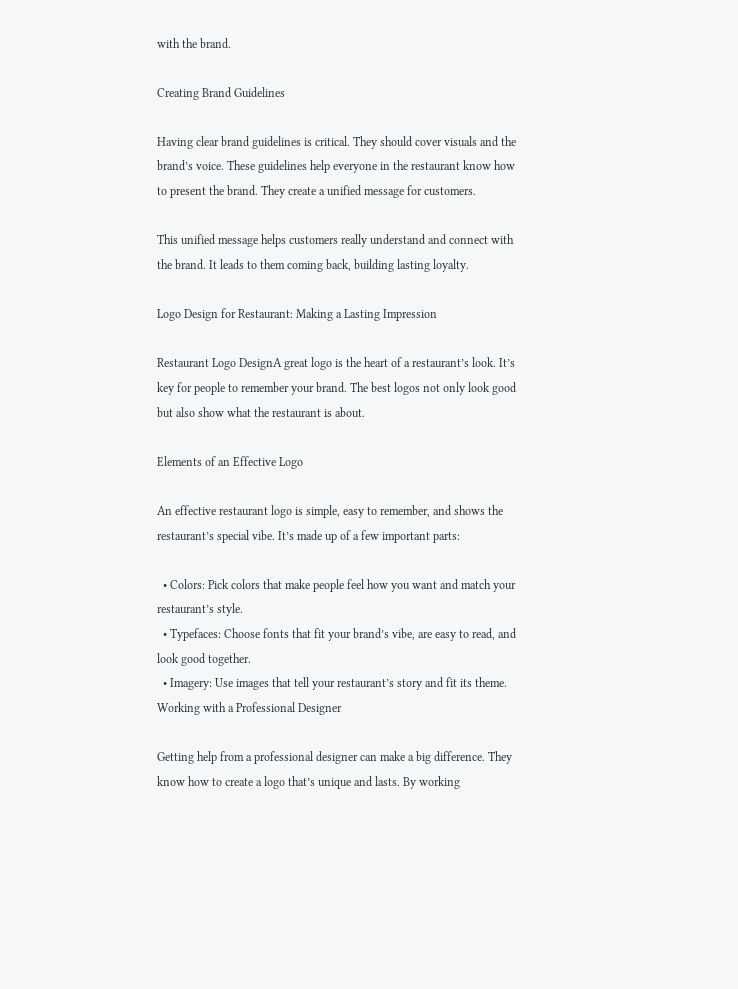with the brand.

Creating Brand Guidelines

Having clear brand guidelines is critical. They should cover visuals and the brand’s voice. These guidelines help everyone in the restaurant know how to present the brand. They create a unified message for customers.

This unified message helps customers really understand and connect with the brand. It leads to them coming back, building lasting loyalty.

Logo Design for Restaurant: Making a Lasting Impression

Restaurant Logo DesignA great logo is the heart of a restaurant’s look. It’s key for people to remember your brand. The best logos not only look good but also show what the restaurant is about.

Elements of an Effective Logo

An effective restaurant logo is simple, easy to remember, and shows the restaurant’s special vibe. It’s made up of a few important parts:

  • Colors: Pick colors that make people feel how you want and match your restaurant’s style.
  • Typefaces: Choose fonts that fit your brand’s vibe, are easy to read, and look good together.
  • Imagery: Use images that tell your restaurant’s story and fit its theme.
Working with a Professional Designer

Getting help from a professional designer can make a big difference. They know how to create a logo that’s unique and lasts. By working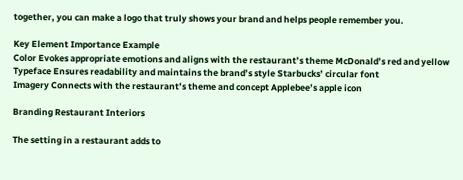together, you can make a logo that truly shows your brand and helps people remember you.

Key Element Importance Example
Color Evokes appropriate emotions and aligns with the restaurant’s theme McDonald’s red and yellow
Typeface Ensures readability and maintains the brand’s style Starbucks’ circular font
Imagery Connects with the restaurant’s theme and concept Applebee’s apple icon

Branding Restaurant Interiors

The setting in a restaurant adds to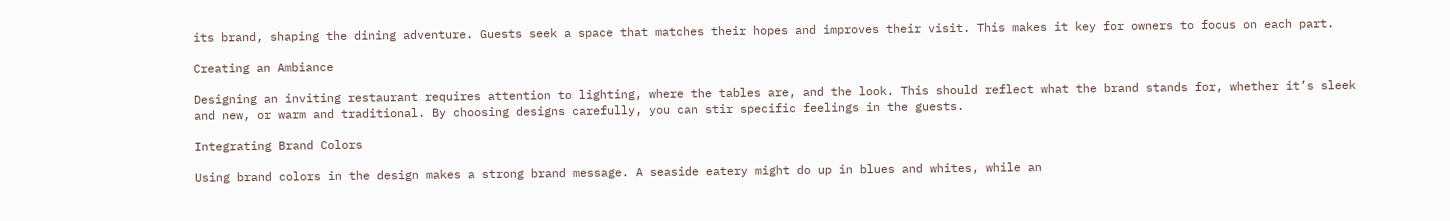its brand, shaping the dining adventure. Guests seek a space that matches their hopes and improves their visit. This makes it key for owners to focus on each part.

Creating an Ambiance

Designing an inviting restaurant requires attention to lighting, where the tables are, and the look. This should reflect what the brand stands for, whether it’s sleek and new, or warm and traditional. By choosing designs carefully, you can stir specific feelings in the guests.

Integrating Brand Colors

Using brand colors in the design makes a strong brand message. A seaside eatery might do up in blues and whites, while an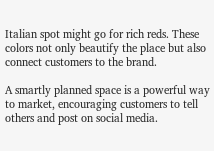Italian spot might go for rich reds. These colors not only beautify the place but also connect customers to the brand.

A smartly planned space is a powerful way to market, encouraging customers to tell others and post on social media.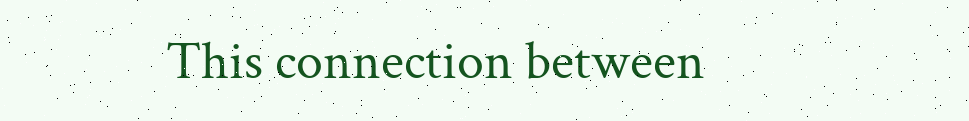This connection between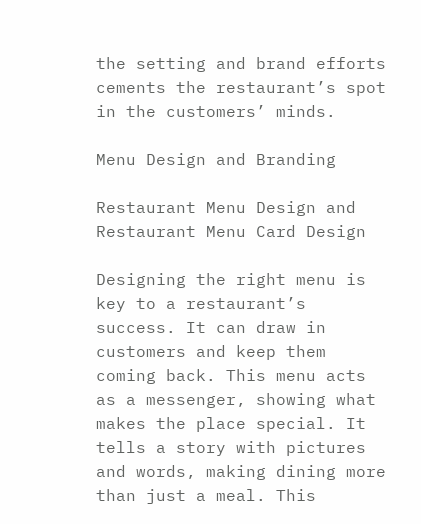the setting and brand efforts cements the restaurant’s spot in the customers’ minds.

Menu Design and Branding

Restaurant Menu Design and Restaurant Menu Card Design

Designing the right menu is key to a restaurant’s success. It can draw in customers and keep them coming back. This menu acts as a messenger, showing what makes the place special. It tells a story with pictures and words, making dining more than just a meal. This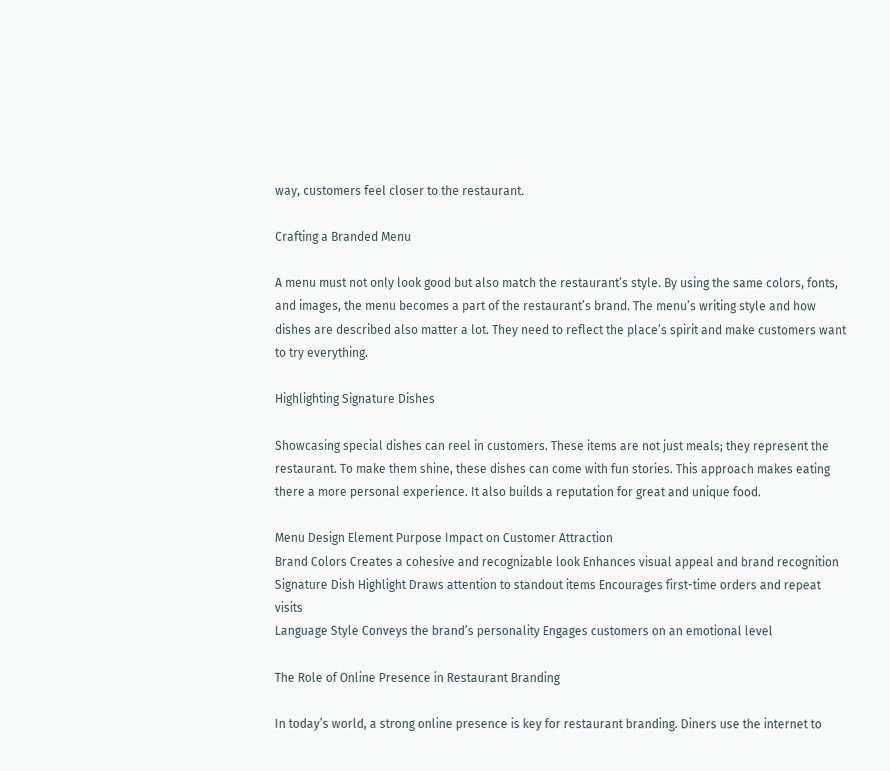way, customers feel closer to the restaurant.

Crafting a Branded Menu

A menu must not only look good but also match the restaurant’s style. By using the same colors, fonts, and images, the menu becomes a part of the restaurant’s brand. The menu’s writing style and how dishes are described also matter a lot. They need to reflect the place’s spirit and make customers want to try everything.

Highlighting Signature Dishes

Showcasing special dishes can reel in customers. These items are not just meals; they represent the restaurant. To make them shine, these dishes can come with fun stories. This approach makes eating there a more personal experience. It also builds a reputation for great and unique food.

Menu Design Element Purpose Impact on Customer Attraction
Brand Colors Creates a cohesive and recognizable look Enhances visual appeal and brand recognition
Signature Dish Highlight Draws attention to standout items Encourages first-time orders and repeat visits
Language Style Conveys the brand’s personality Engages customers on an emotional level

The Role of Online Presence in Restaurant Branding

In today’s world, a strong online presence is key for restaurant branding. Diners use the internet to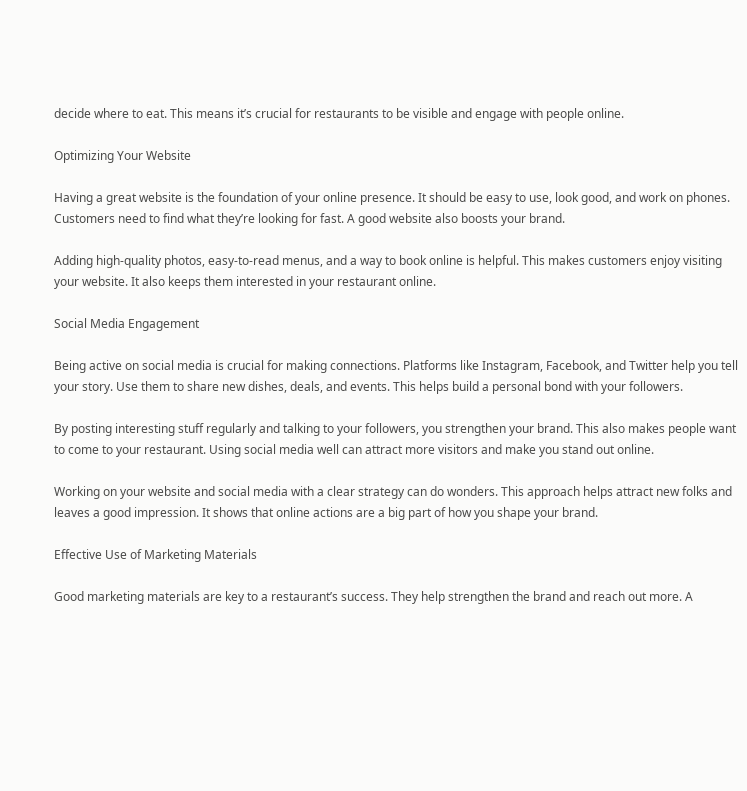decide where to eat. This means it’s crucial for restaurants to be visible and engage with people online.

Optimizing Your Website

Having a great website is the foundation of your online presence. It should be easy to use, look good, and work on phones. Customers need to find what they’re looking for fast. A good website also boosts your brand.

Adding high-quality photos, easy-to-read menus, and a way to book online is helpful. This makes customers enjoy visiting your website. It also keeps them interested in your restaurant online.

Social Media Engagement

Being active on social media is crucial for making connections. Platforms like Instagram, Facebook, and Twitter help you tell your story. Use them to share new dishes, deals, and events. This helps build a personal bond with your followers.

By posting interesting stuff regularly and talking to your followers, you strengthen your brand. This also makes people want to come to your restaurant. Using social media well can attract more visitors and make you stand out online.

Working on your website and social media with a clear strategy can do wonders. This approach helps attract new folks and leaves a good impression. It shows that online actions are a big part of how you shape your brand.

Effective Use of Marketing Materials

Good marketing materials are key to a restaurant’s success. They help strengthen the brand and reach out more. A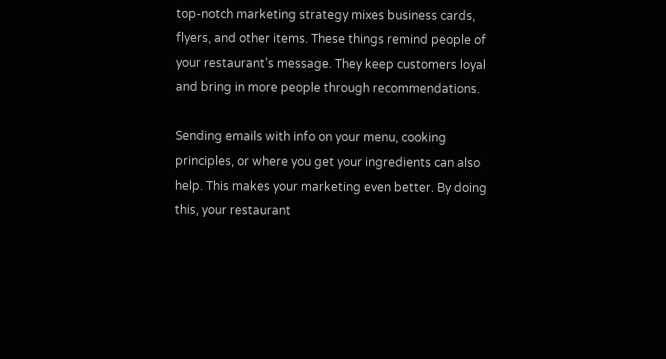top-notch marketing strategy mixes business cards, flyers, and other items. These things remind people of your restaurant’s message. They keep customers loyal and bring in more people through recommendations.

Sending emails with info on your menu, cooking principles, or where you get your ingredients can also help. This makes your marketing even better. By doing this, your restaurant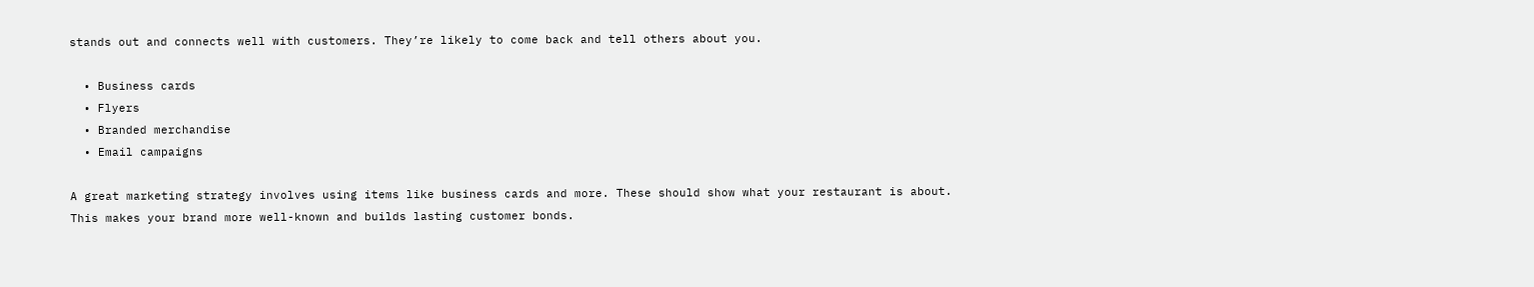stands out and connects well with customers. They’re likely to come back and tell others about you.

  • Business cards
  • Flyers
  • Branded merchandise
  • Email campaigns

A great marketing strategy involves using items like business cards and more. These should show what your restaurant is about. This makes your brand more well-known and builds lasting customer bonds.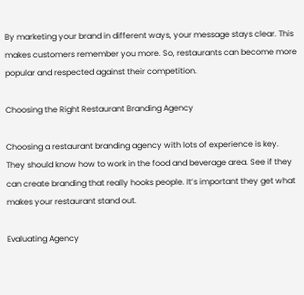By marketing your brand in different ways, your message stays clear. This makes customers remember you more. So, restaurants can become more popular and respected against their competition.

Choosing the Right Restaurant Branding Agency

Choosing a restaurant branding agency with lots of experience is key. They should know how to work in the food and beverage area. See if they can create branding that really hooks people. It’s important they get what makes your restaurant stand out.

Evaluating Agency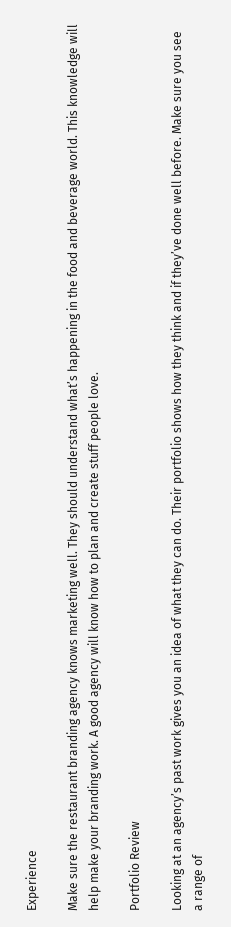Experience

Make sure the restaurant branding agency knows marketing well. They should understand what’s happening in the food and beverage world. This knowledge will help make your branding work. A good agency will know how to plan and create stuff people love.

Portfolio Review

Looking at an agency’s past work gives you an idea of what they can do. Their portfolio shows how they think and if they’ve done well before. Make sure you see a range of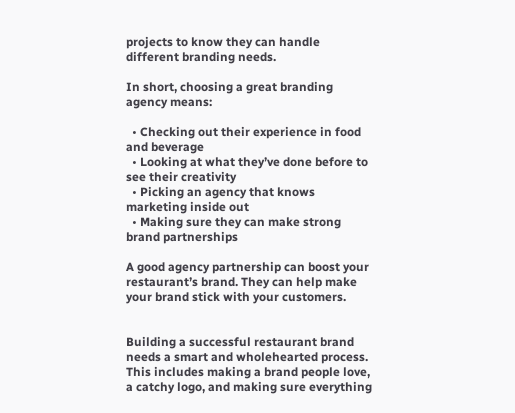projects to know they can handle different branding needs.

In short, choosing a great branding agency means:

  • Checking out their experience in food and beverage
  • Looking at what they’ve done before to see their creativity
  • Picking an agency that knows marketing inside out
  • Making sure they can make strong brand partnerships

A good agency partnership can boost your restaurant’s brand. They can help make your brand stick with your customers.


Building a successful restaurant brand needs a smart and wholehearted process. This includes making a brand people love, a catchy logo, and making sure everything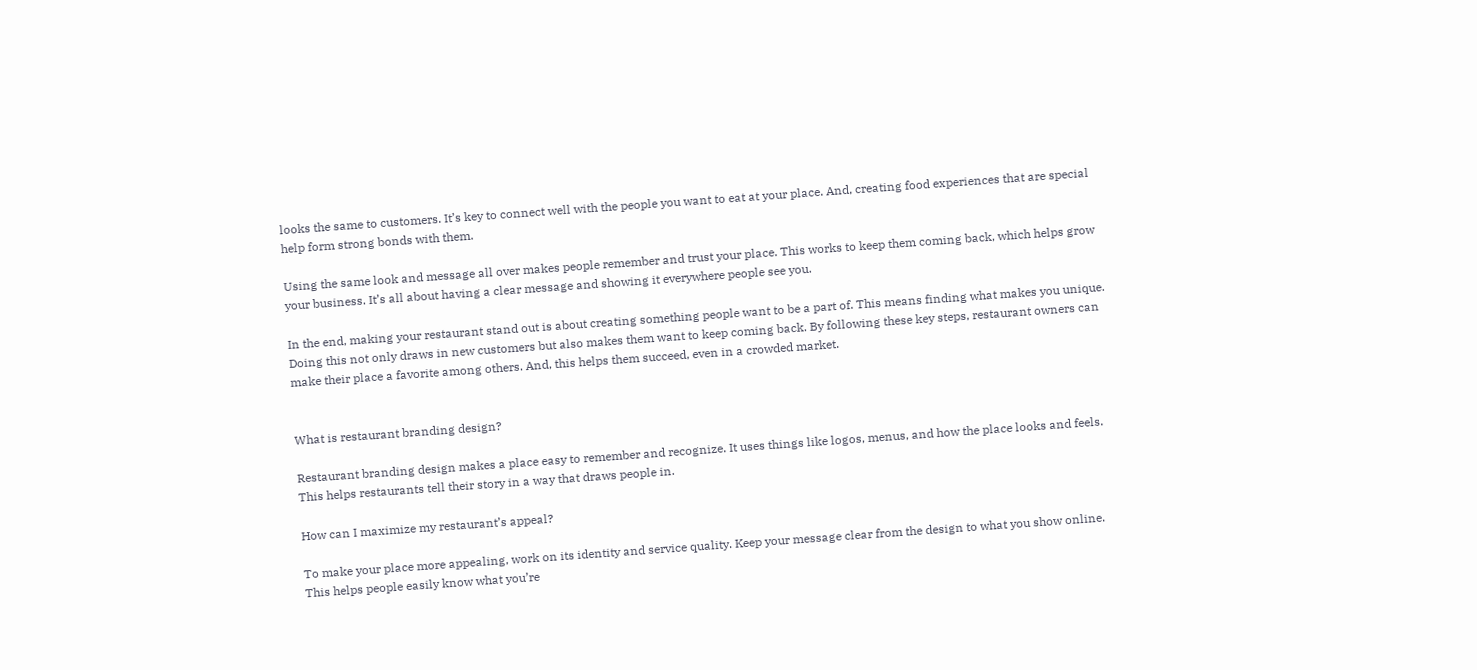looks the same to customers. It’s key to connect well with the people you want to eat at your place. And, creating food experiences that are special help form strong bonds with them.

Using the same look and message all over makes people remember and trust your place. This works to keep them coming back, which helps grow your business. It’s all about having a clear message and showing it everywhere people see you.

In the end, making your restaurant stand out is about creating something people want to be a part of. This means finding what makes you unique. Doing this not only draws in new customers but also makes them want to keep coming back. By following these key steps, restaurant owners can make their place a favorite among others. And, this helps them succeed, even in a crowded market.


What is restaurant branding design?

Restaurant branding design makes a place easy to remember and recognize. It uses things like logos, menus, and how the place looks and feels. This helps restaurants tell their story in a way that draws people in.

How can I maximize my restaurant’s appeal?

To make your place more appealing, work on its identity and service quality. Keep your message clear from the design to what you show online. This helps people easily know what you’re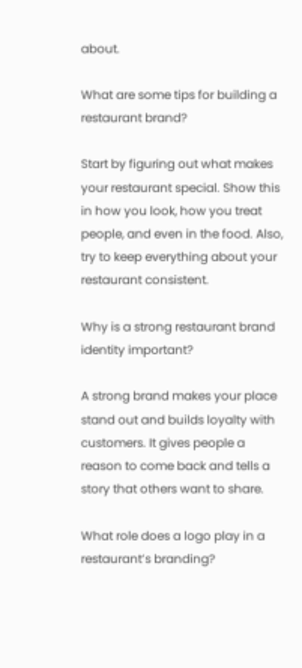about.

What are some tips for building a restaurant brand?

Start by figuring out what makes your restaurant special. Show this in how you look, how you treat people, and even in the food. Also, try to keep everything about your restaurant consistent.

Why is a strong restaurant brand identity important?

A strong brand makes your place stand out and builds loyalty with customers. It gives people a reason to come back and tells a story that others want to share.

What role does a logo play in a restaurant’s branding?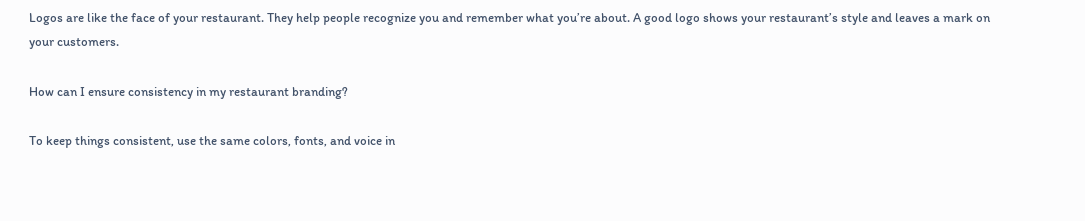Logos are like the face of your restaurant. They help people recognize you and remember what you’re about. A good logo shows your restaurant’s style and leaves a mark on your customers.

How can I ensure consistency in my restaurant branding?

To keep things consistent, use the same colors, fonts, and voice in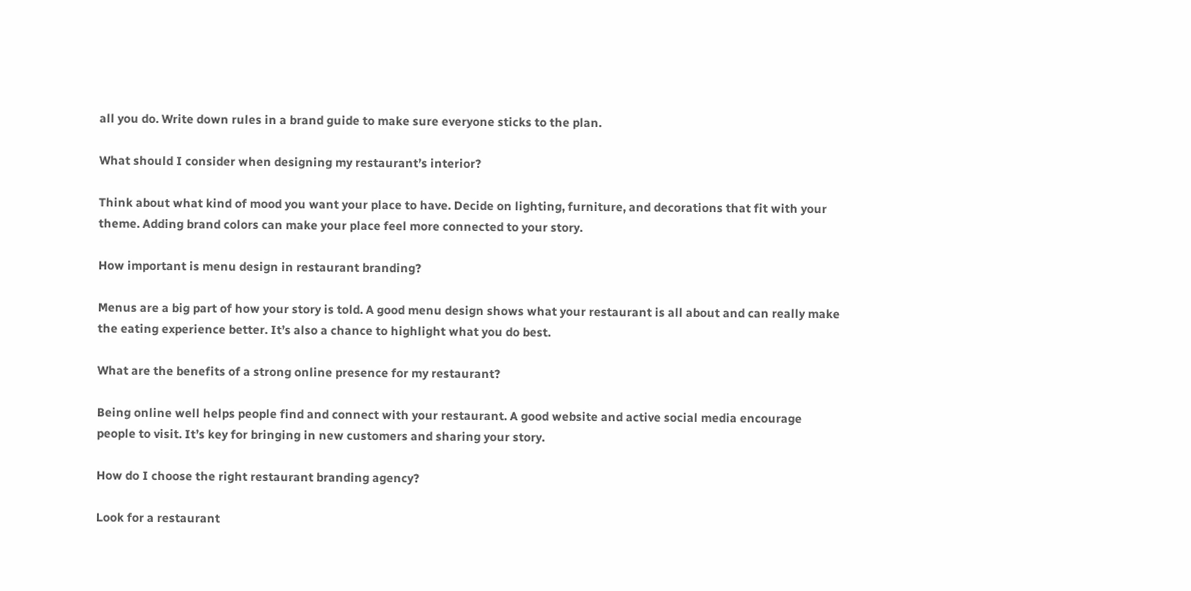all you do. Write down rules in a brand guide to make sure everyone sticks to the plan.

What should I consider when designing my restaurant’s interior?

Think about what kind of mood you want your place to have. Decide on lighting, furniture, and decorations that fit with your theme. Adding brand colors can make your place feel more connected to your story.

How important is menu design in restaurant branding?

Menus are a big part of how your story is told. A good menu design shows what your restaurant is all about and can really make the eating experience better. It’s also a chance to highlight what you do best.

What are the benefits of a strong online presence for my restaurant?

Being online well helps people find and connect with your restaurant. A good website and active social media encourage people to visit. It’s key for bringing in new customers and sharing your story.

How do I choose the right restaurant branding agency?

Look for a restaurant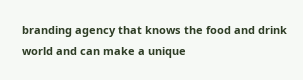branding agency that knows the food and drink world and can make a unique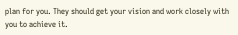plan for you. They should get your vision and work closely with you to achieve it.